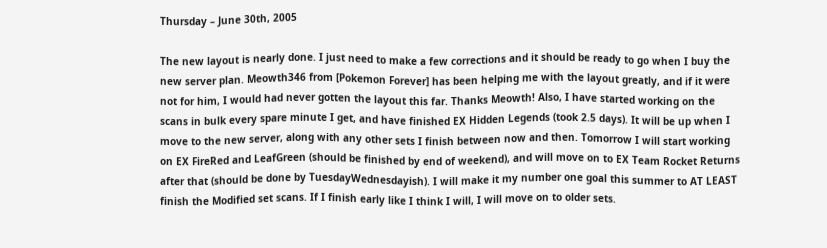Thursday – June 30th, 2005

The new layout is nearly done. I just need to make a few corrections and it should be ready to go when I buy the new server plan. Meowth346 from [Pokemon Forever] has been helping me with the layout greatly, and if it were not for him, I would had never gotten the layout this far. Thanks Meowth! Also, I have started working on the scans in bulk every spare minute I get, and have finished EX Hidden Legends (took 2.5 days). It will be up when I move to the new server, along with any other sets I finish between now and then. Tomorrow I will start working on EX FireRed and LeafGreen (should be finished by end of weekend), and will move on to EX Team Rocket Returns after that (should be done by TuesdayWednesdayish). I will make it my number one goal this summer to AT LEAST finish the Modified set scans. If I finish early like I think I will, I will move on to older sets.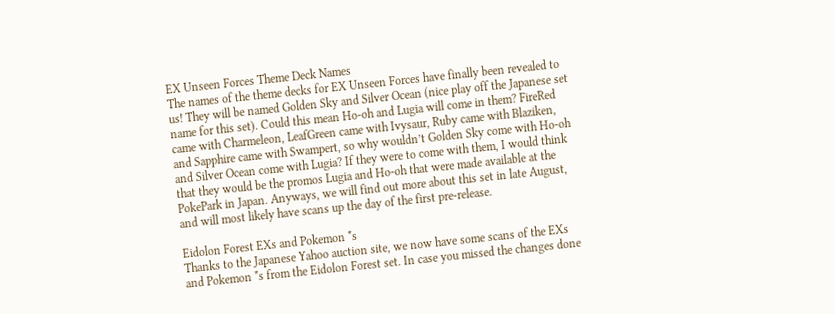EX Unseen Forces Theme Deck Names
The names of the theme decks for EX Unseen Forces have finally been revealed to us! They will be named Golden Sky and Silver Ocean (nice play off the Japanese set name for this set). Could this mean Ho-oh and Lugia will come in them? FireRed came with Charmeleon, LeafGreen came with Ivysaur, Ruby came with Blaziken, and Sapphire came with Swampert, so why wouldn’t Golden Sky come with Ho-oh and Silver Ocean come with Lugia? If they were to come with them, I would think that they would be the promos Lugia and Ho-oh that were made available at the PokePark in Japan. Anyways, we will find out more about this set in late August, and will most likely have scans up the day of the first pre-release.

Eidolon Forest EXs and Pokemon *s
Thanks to the Japanese Yahoo auction site, we now have some scans of the EXs and Pokemon *s from the Eidolon Forest set. In case you missed the changes done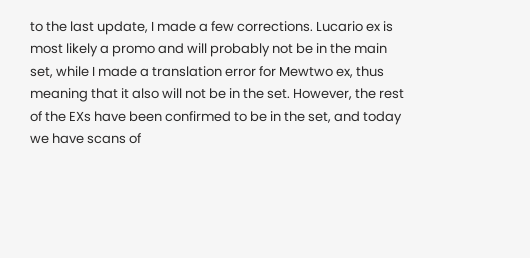to the last update, I made a few corrections. Lucario ex is most likely a promo and will probably not be in the main set, while I made a translation error for Mewtwo ex, thus meaning that it also will not be in the set. However, the rest of the EXs have been confirmed to be in the set, and today we have scans of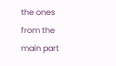the ones from the main part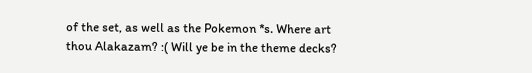of the set, as well as the Pokemon *s. Where art thou Alakazam? :( Will ye be in the theme decks?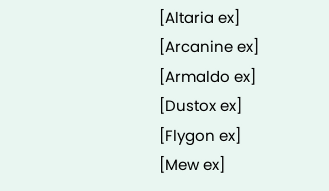[Altaria ex]
[Arcanine ex]
[Armaldo ex]
[Dustox ex]
[Flygon ex]
[Mew ex]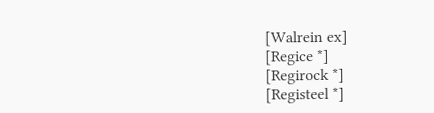[Walrein ex]
[Regice *]
[Regirock *]
[Registeel *]